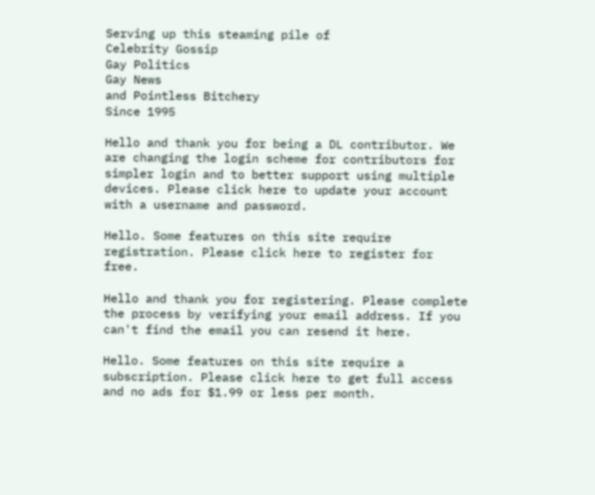Serving up this steaming pile of
Celebrity Gossip
Gay Politics
Gay News
and Pointless Bitchery
Since 1995

Hello and thank you for being a DL contributor. We are changing the login scheme for contributors for simpler login and to better support using multiple devices. Please click here to update your account with a username and password.

Hello. Some features on this site require registration. Please click here to register for free.

Hello and thank you for registering. Please complete the process by verifying your email address. If you can't find the email you can resend it here.

Hello. Some features on this site require a subscription. Please click here to get full access and no ads for $1.99 or less per month.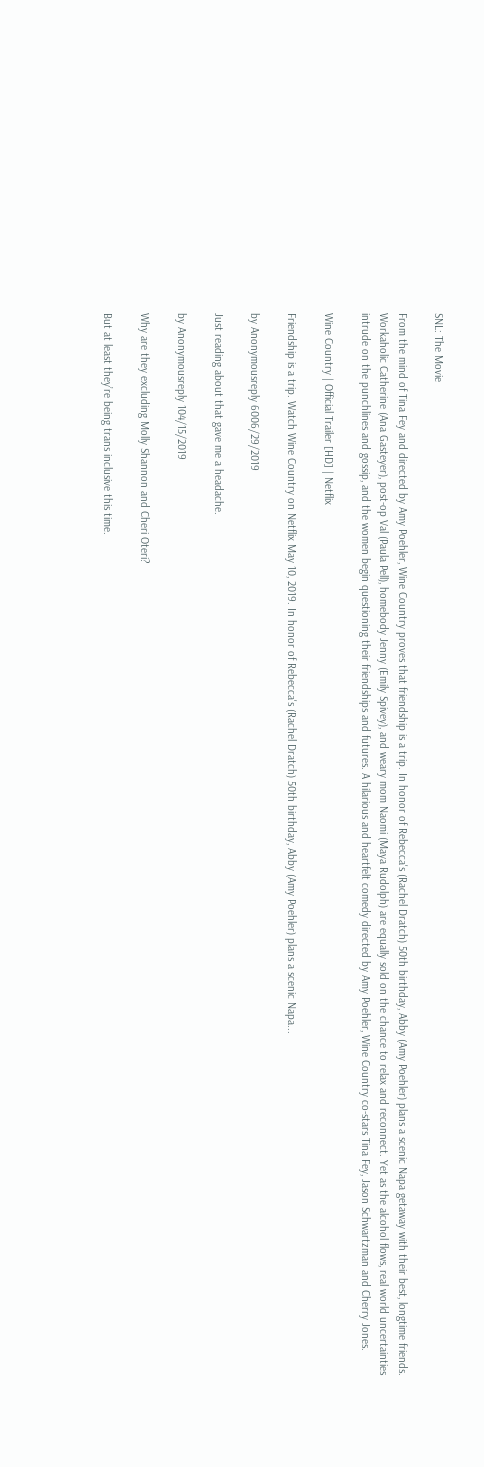SNL: The Movie

From the mind of Tina Fey and directed by Amy Poehler, Wine Country proves that friendship is a trip. In honor of Rebecca's (Rachel Dratch) 50th birthday, Abby (Amy Poehler) plans a scenic Napa getaway with their best, longtime friends. Workaholic Catherine (Ana Gasteyer), post-op Val (Paula Pell), homebody Jenny (Emily Spivey), and weary mom Naomi (Maya Rudolph) are equally sold on the chance to relax and reconnect. Yet as the alcohol flows, real world uncertainties intrude on the punchlines and gossip, and the women begin questioning their friendships and futures. A hilarious and heartfelt comedy directed by Amy Poehler, Wine Country co-stars Tina Fey, Jason Schwartzman and Cherry Jones.

Wine Country | Official Trailer [HD] | Netflix

Friendship is a trip. Watch Wine Country on Netflix May 10, 2019. In honor of Rebecca's (Rachel Dratch) 50th birthday, Abby (Amy Poehler) plans a scenic Napa...

by Anonymousreply 6006/29/2019

Just reading about that gave me a headache.

by Anonymousreply 104/15/2019

Why are they excluding Molly Shannon and Cheri Oteri?

But at least they’re being trans inclusive this time.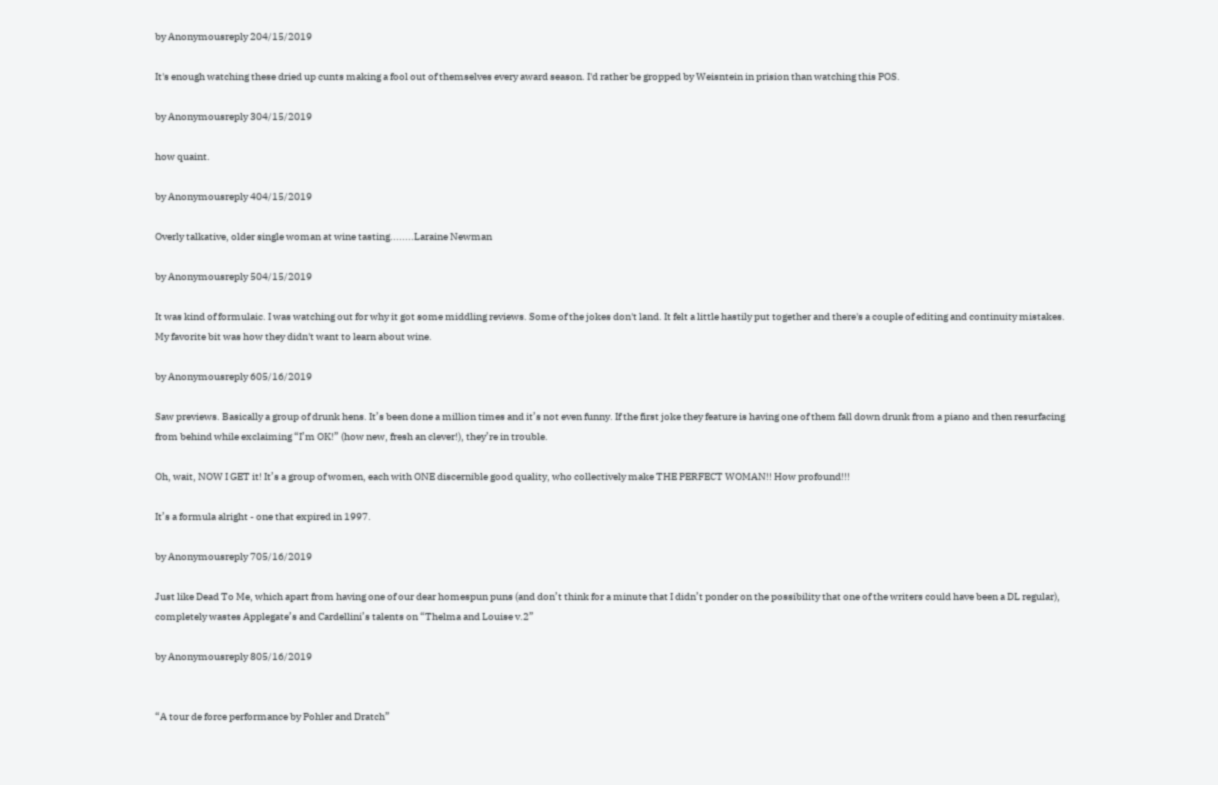by Anonymousreply 204/15/2019

It's enough watching these dried up cunts making a fool out of themselves every award season. I'd rather be gropped by Weisntein in prision than watching this POS.

by Anonymousreply 304/15/2019

how quaint.

by Anonymousreply 404/15/2019

Overly talkative, older single woman at wine tasting........Laraine Newman

by Anonymousreply 504/15/2019

It was kind of formulaic. I was watching out for why it got some middling reviews. Some of the jokes don't land. It felt a little hastily put together and there's a couple of editing and continuity mistakes. My favorite bit was how they didn't want to learn about wine.

by Anonymousreply 605/16/2019

Saw previews. Basically a group of drunk hens. It’s been done a million times and it’s not even funny. If the first joke they feature is having one of them fall down drunk from a piano and then resurfacing from behind while exclaiming “I’m OK!” (how new, fresh an clever!), they’re in trouble.

Oh, wait, NOW I GET it! It’s a group of women, each with ONE discernible good quality, who collectively make THE PERFECT WOMAN!! How profound!!!

It’s a formula alright - one that expired in 1997.

by Anonymousreply 705/16/2019

Just like Dead To Me, which apart from having one of our dear homespun puns (and don’t think for a minute that I didn’t ponder on the possibility that one of the writers could have been a DL regular), completely wastes Applegate’s and Cardellini’s talents on “Thelma and Louise v.2”

by Anonymousreply 805/16/2019


“A tour de force performance by Pohler and Dratch”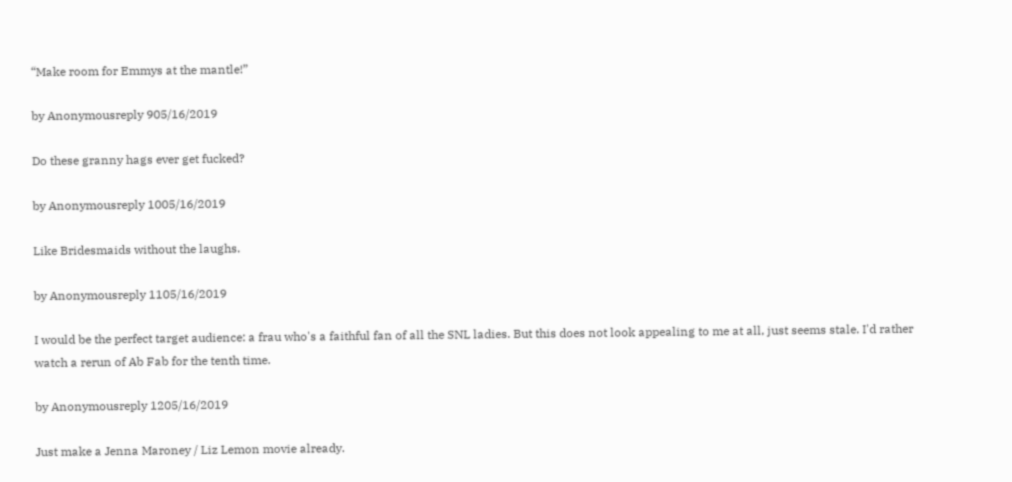“Make room for Emmys at the mantle!”

by Anonymousreply 905/16/2019

Do these granny hags ever get fucked?

by Anonymousreply 1005/16/2019

Like Bridesmaids without the laughs.

by Anonymousreply 1105/16/2019

I would be the perfect target audience: a frau who's a faithful fan of all the SNL ladies. But this does not look appealing to me at all, just seems stale. I'd rather watch a rerun of Ab Fab for the tenth time.

by Anonymousreply 1205/16/2019

Just make a Jenna Maroney / Liz Lemon movie already.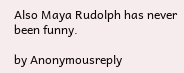Also Maya Rudolph has never been funny.

by Anonymousreply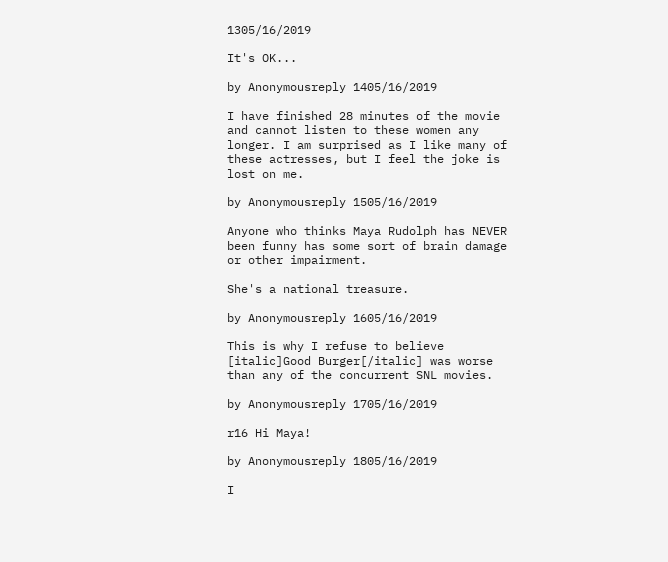1305/16/2019

It's OK...

by Anonymousreply 1405/16/2019

I have finished 28 minutes of the movie and cannot listen to these women any longer. I am surprised as I like many of these actresses, but I feel the joke is lost on me.

by Anonymousreply 1505/16/2019

Anyone who thinks Maya Rudolph has NEVER been funny has some sort of brain damage or other impairment.

She's a national treasure.

by Anonymousreply 1605/16/2019

This is why I refuse to believe [italic]Good Burger[/italic] was worse than any of the concurrent SNL movies.

by Anonymousreply 1705/16/2019

r16 Hi Maya!

by Anonymousreply 1805/16/2019

I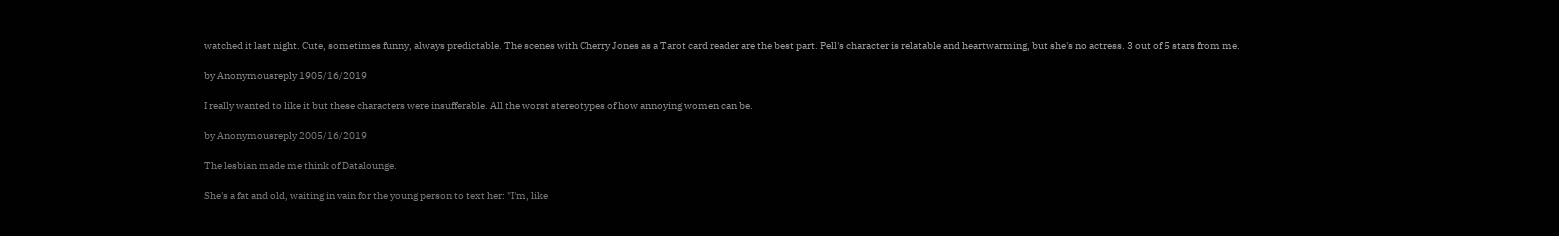watched it last night. Cute, sometimes funny, always predictable. The scenes with Cherry Jones as a Tarot card reader are the best part. Pell's character is relatable and heartwarming, but she's no actress. 3 out of 5 stars from me.

by Anonymousreply 1905/16/2019

I really wanted to like it but these characters were insufferable. All the worst stereotypes of how annoying women can be.

by Anonymousreply 2005/16/2019

The lesbian made me think of Datalounge.

She's a fat and old, waiting in vain for the young person to text her: "I'm, like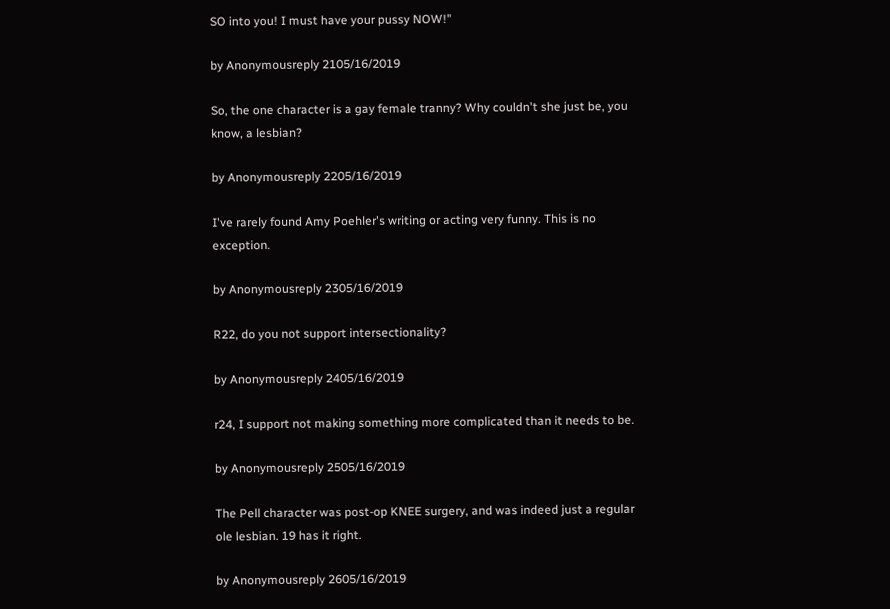SO into you! I must have your pussy NOW!"

by Anonymousreply 2105/16/2019

So, the one character is a gay female tranny? Why couldn't she just be, you know, a lesbian?

by Anonymousreply 2205/16/2019

I've rarely found Amy Poehler's writing or acting very funny. This is no exception.

by Anonymousreply 2305/16/2019

R22, do you not support intersectionality?

by Anonymousreply 2405/16/2019

r24, I support not making something more complicated than it needs to be.

by Anonymousreply 2505/16/2019

The Pell character was post-op KNEE surgery, and was indeed just a regular ole lesbian. 19 has it right.

by Anonymousreply 2605/16/2019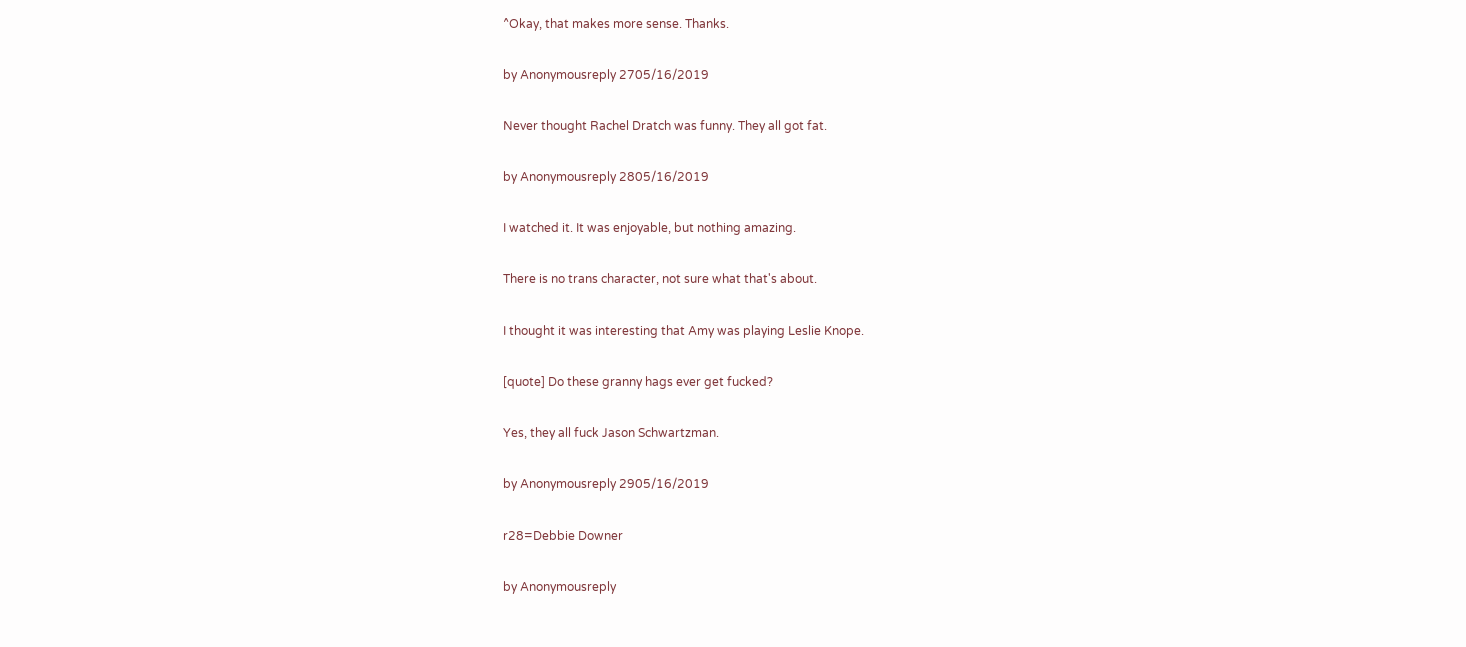^Okay, that makes more sense. Thanks.

by Anonymousreply 2705/16/2019

Never thought Rachel Dratch was funny. They all got fat.

by Anonymousreply 2805/16/2019

I watched it. It was enjoyable, but nothing amazing.

There is no trans character, not sure what that's about.

I thought it was interesting that Amy was playing Leslie Knope.

[quote] Do these granny hags ever get fucked?

Yes, they all fuck Jason Schwartzman.

by Anonymousreply 2905/16/2019

r28=Debbie Downer

by Anonymousreply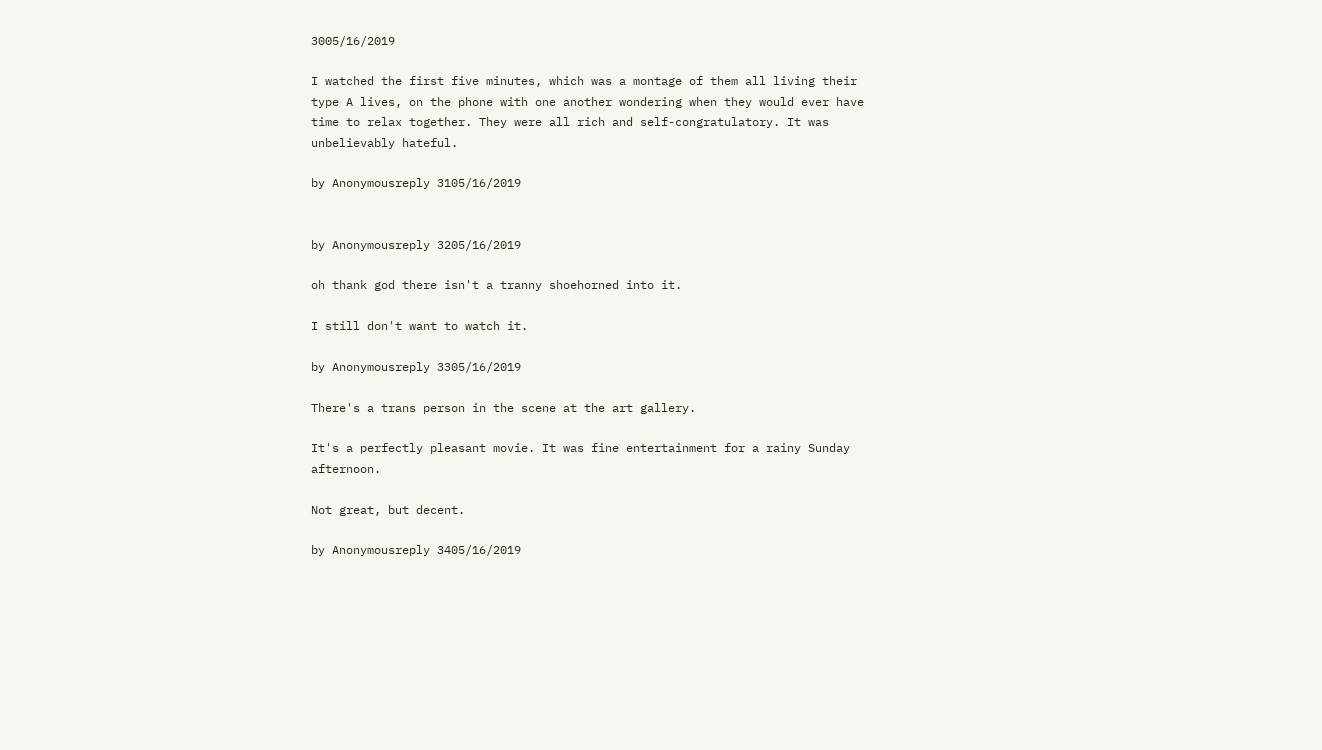3005/16/2019

I watched the first five minutes, which was a montage of them all living their type A lives, on the phone with one another wondering when they would ever have time to relax together. They were all rich and self-congratulatory. It was unbelievably hateful.

by Anonymousreply 3105/16/2019


by Anonymousreply 3205/16/2019

oh thank god there isn't a tranny shoehorned into it.

I still don't want to watch it.

by Anonymousreply 3305/16/2019

There's a trans person in the scene at the art gallery.

It's a perfectly pleasant movie. It was fine entertainment for a rainy Sunday afternoon.

Not great, but decent.

by Anonymousreply 3405/16/2019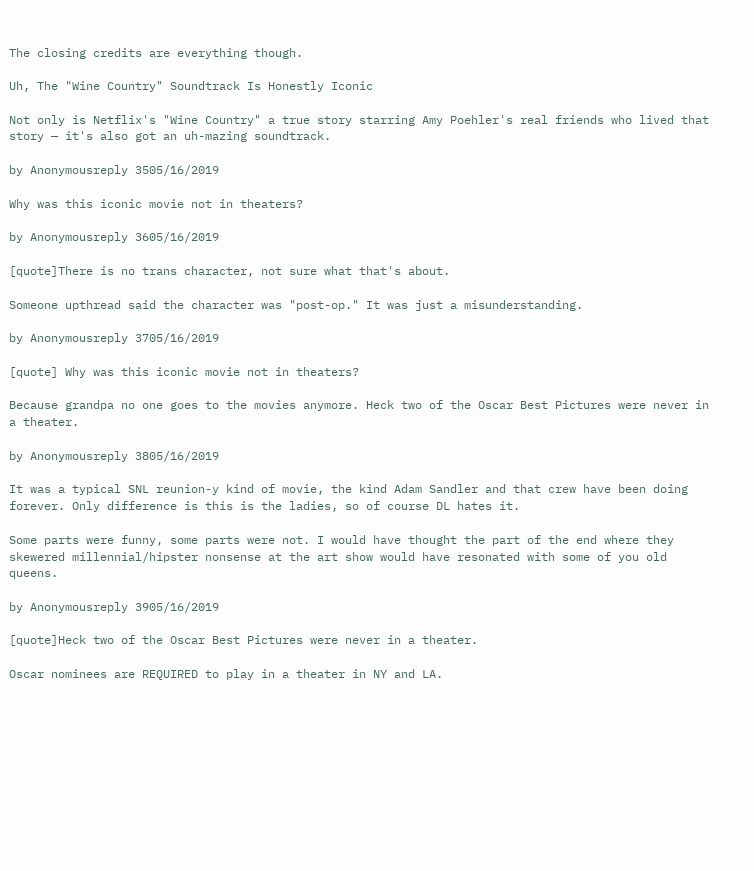The closing credits are everything though.

Uh, The "Wine Country" Soundtrack Is Honestly Iconic

Not only is Netflix's "Wine Country" a true story starring Amy Poehler's real friends who lived that story — it's also got an uh-mazing soundtrack.

by Anonymousreply 3505/16/2019

Why was this iconic movie not in theaters?

by Anonymousreply 3605/16/2019

[quote]There is no trans character, not sure what that's about.

Someone upthread said the character was "post-op." It was just a misunderstanding.

by Anonymousreply 3705/16/2019

[quote] Why was this iconic movie not in theaters?

Because grandpa no one goes to the movies anymore. Heck two of the Oscar Best Pictures were never in a theater.

by Anonymousreply 3805/16/2019

It was a typical SNL reunion-y kind of movie, the kind Adam Sandler and that crew have been doing forever. Only difference is this is the ladies, so of course DL hates it.

Some parts were funny, some parts were not. I would have thought the part of the end where they skewered millennial/hipster nonsense at the art show would have resonated with some of you old queens.

by Anonymousreply 3905/16/2019

[quote]Heck two of the Oscar Best Pictures were never in a theater.

Oscar nominees are REQUIRED to play in a theater in NY and LA.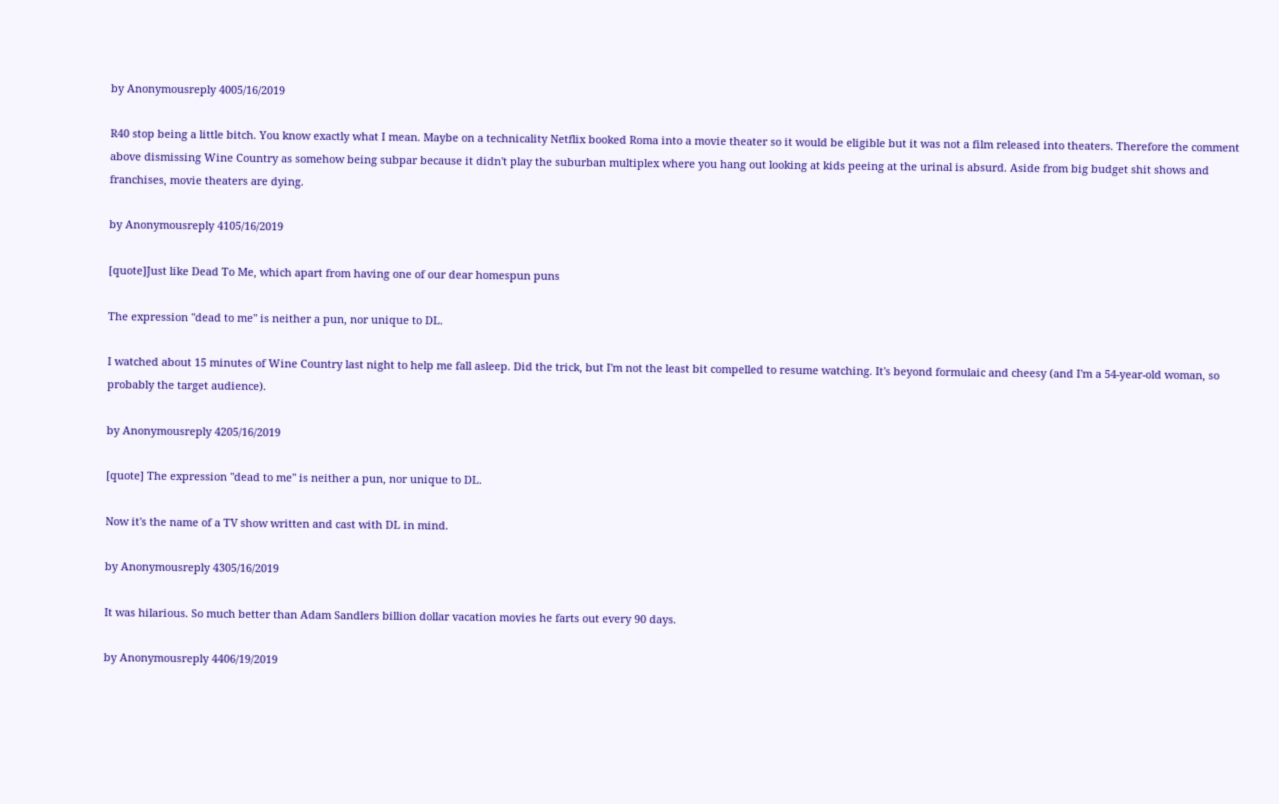by Anonymousreply 4005/16/2019

R40 stop being a little bitch. You know exactly what I mean. Maybe on a technicality Netflix booked Roma into a movie theater so it would be eligible but it was not a film released into theaters. Therefore the comment above dismissing Wine Country as somehow being subpar because it didn't play the suburban multiplex where you hang out looking at kids peeing at the urinal is absurd. Aside from big budget shit shows and franchises, movie theaters are dying.

by Anonymousreply 4105/16/2019

[quote]Just like Dead To Me, which apart from having one of our dear homespun puns

The expression "dead to me" is neither a pun, nor unique to DL.

I watched about 15 minutes of Wine Country last night to help me fall asleep. Did the trick, but I'm not the least bit compelled to resume watching. It's beyond formulaic and cheesy (and I'm a 54-year-old woman, so probably the target audience).

by Anonymousreply 4205/16/2019

[quote] The expression "dead to me" is neither a pun, nor unique to DL.

Now it's the name of a TV show written and cast with DL in mind.

by Anonymousreply 4305/16/2019

It was hilarious. So much better than Adam Sandlers billion dollar vacation movies he farts out every 90 days.

by Anonymousreply 4406/19/2019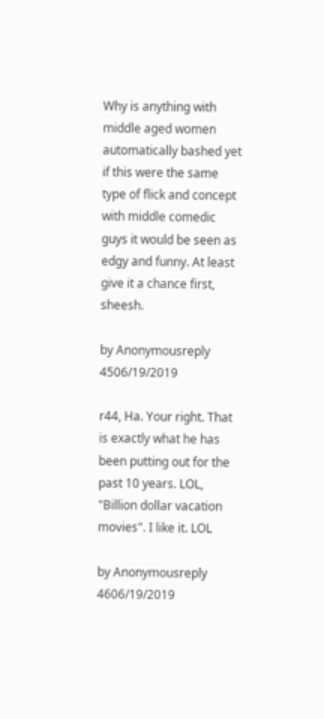Why is anything with middle aged women automatically bashed yet if this were the same type of flick and concept with middle comedic guys it would be seen as edgy and funny. At least give it a chance first, sheesh.

by Anonymousreply 4506/19/2019

r44, Ha. Your right. That is exactly what he has been putting out for the past 10 years. LOL, "Billion dollar vacation movies". I like it. LOL

by Anonymousreply 4606/19/2019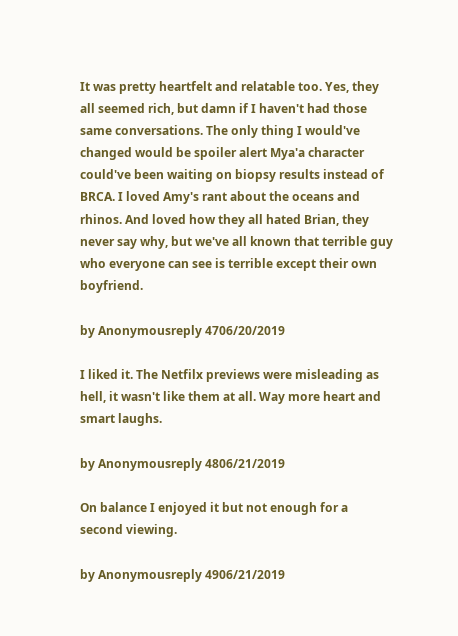It was pretty heartfelt and relatable too. Yes, they all seemed rich, but damn if I haven't had those same conversations. The only thing I would've changed would be spoiler alert Mya'a character could've been waiting on biopsy results instead of BRCA. I loved Amy's rant about the oceans and rhinos. And loved how they all hated Brian, they never say why, but we've all known that terrible guy who everyone can see is terrible except their own boyfriend.

by Anonymousreply 4706/20/2019

I liked it. The Netfilx previews were misleading as hell, it wasn't like them at all. Way more heart and smart laughs.

by Anonymousreply 4806/21/2019

On balance I enjoyed it but not enough for a second viewing.

by Anonymousreply 4906/21/2019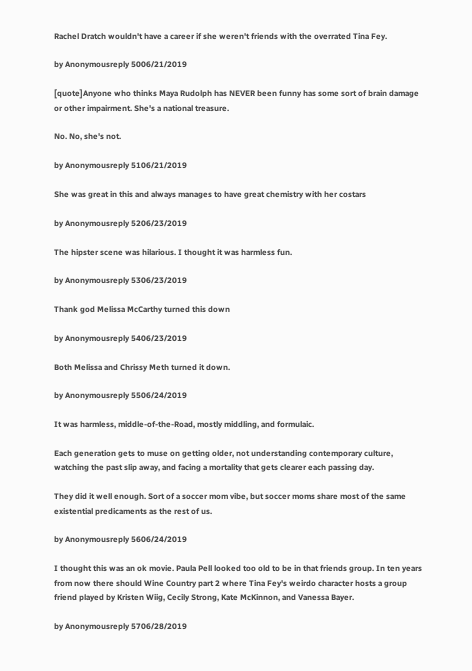Rachel Dratch wouldn't have a career if she weren't friends with the overrated Tina Fey.

by Anonymousreply 5006/21/2019

[quote]Anyone who thinks Maya Rudolph has NEVER been funny has some sort of brain damage or other impairment. She's a national treasure.

No. No, she's not.

by Anonymousreply 5106/21/2019

She was great in this and always manages to have great chemistry with her costars

by Anonymousreply 5206/23/2019

The hipster scene was hilarious. I thought it was harmless fun.

by Anonymousreply 5306/23/2019

Thank god Melissa McCarthy turned this down

by Anonymousreply 5406/23/2019

Both Melissa and Chrissy Meth turned it down.

by Anonymousreply 5506/24/2019

It was harmless, middle-of-the-Road, mostly middling, and formulaic.

Each generation gets to muse on getting older, not understanding contemporary culture, watching the past slip away, and facing a mortality that gets clearer each passing day.

They did it well enough. Sort of a soccer mom vibe, but soccer moms share most of the same existential predicaments as the rest of us.

by Anonymousreply 5606/24/2019

I thought this was an ok movie. Paula Pell looked too old to be in that friends group. In ten years from now there should Wine Country part 2 where Tina Fey's weirdo character hosts a group friend played by Kristen Wiig, Cecily Strong, Kate McKinnon, and Vanessa Bayer.

by Anonymousreply 5706/28/2019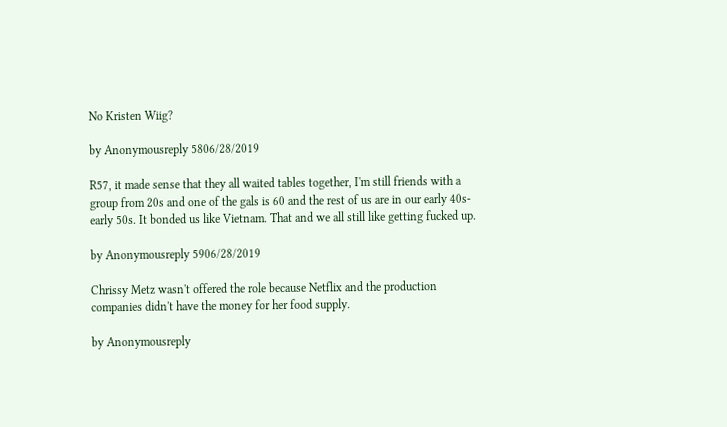No Kristen Wiig?

by Anonymousreply 5806/28/2019

R57, it made sense that they all waited tables together, I'm still friends with a group from 20s and one of the gals is 60 and the rest of us are in our early 40s-early 50s. It bonded us like Vietnam. That and we all still like getting fucked up.

by Anonymousreply 5906/28/2019

Chrissy Metz wasn't offered the role because Netflix and the production companies didn't have the money for her food supply.

by Anonymousreply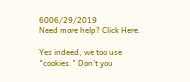6006/29/2019
Need more help? Click Here.

Yes indeed, we too use "cookies." Don't you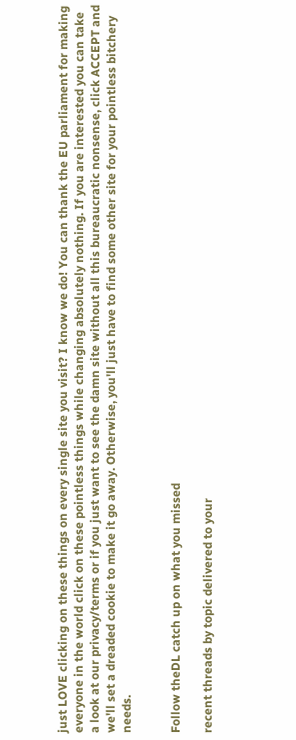just LOVE clicking on these things on every single site you visit? I know we do! You can thank the EU parliament for making everyone in the world click on these pointless things while changing absolutely nothing. If you are interested you can take a look at our privacy/terms or if you just want to see the damn site without all this bureaucratic nonsense, click ACCEPT and we'll set a dreaded cookie to make it go away. Otherwise, you'll just have to find some other site for your pointless bitchery needs.


Follow theDL catch up on what you missed

recent threads by topic delivered to your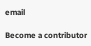email

Become a contributor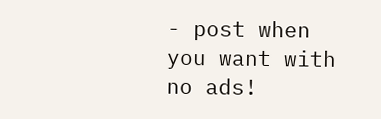- post when you want with no ads!